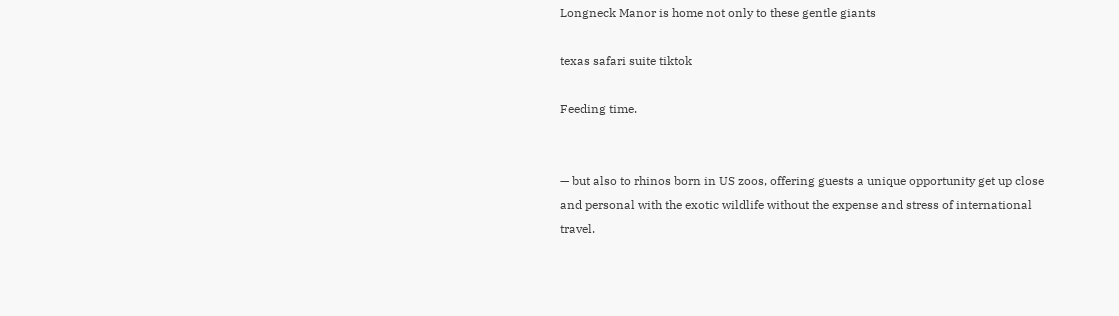Longneck Manor is home not only to these gentle giants

texas safari suite tiktok

Feeding time.


— but also to rhinos born in US zoos, offering guests a unique opportunity get up close and personal with the exotic wildlife without the expense and stress of international travel.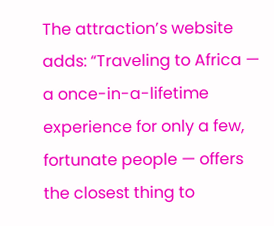The attraction’s website adds: “Traveling to Africa — a once-in-a-lifetime experience for only a few, fortunate people — offers the closest thing to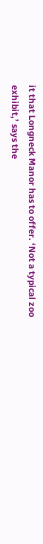it that Longneck Manor has to offer. ‘Not a typical zoo exhibit,’ says the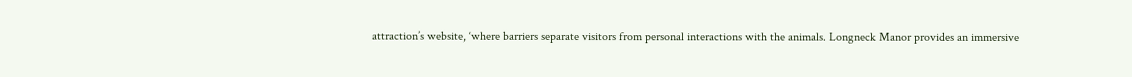attraction’s website, ‘where barriers separate visitors from personal interactions with the animals. Longneck Manor provides an immersive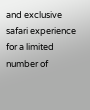and exclusive safari experience for a limited number of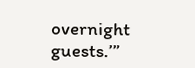overnight guests.’”